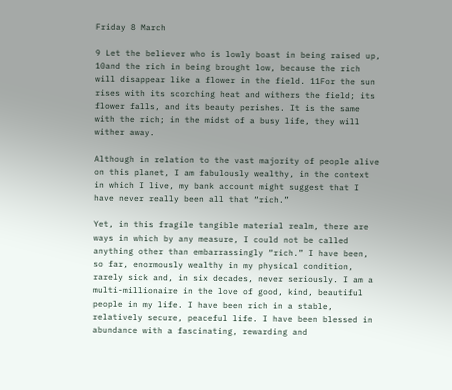Friday 8 March

9 Let the believer who is lowly boast in being raised up, 10and the rich in being brought low, because the rich will disappear like a flower in the field. 11For the sun rises with its scorching heat and withers the field; its flower falls, and its beauty perishes. It is the same with the rich; in the midst of a busy life, they will wither away.

Although in relation to the vast majority of people alive on this planet, I am fabulously wealthy, in the context in which I live, my bank account might suggest that I have never really been all that “rich.”

Yet, in this fragile tangible material realm, there are ways in which by any measure, I could not be called anything other than embarrassingly “rich.” I have been, so far, enormously wealthy in my physical condition, rarely sick and, in six decades, never seriously. I am a multi-millionaire in the love of good, kind, beautiful people in my life. I have been rich in a stable, relatively secure, peaceful life. I have been blessed in abundance with a fascinating, rewarding and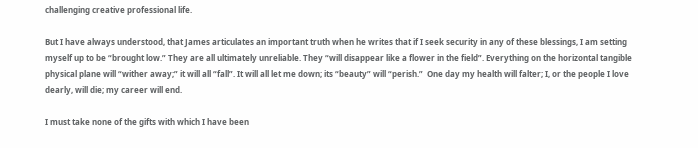challenging creative professional life.

But I have always understood, that James articulates an important truth when he writes that if I seek security in any of these blessings, I am setting myself up to be “brought low.” They are all ultimately unreliable. They “will disappear like a flower in the field”. Everything on the horizontal tangible physical plane will “wither away;” it will all “fall”. It will all let me down; its “beauty” will “perish.”  One day my health will falter; I, or the people I love dearly, will die; my career will end.

I must take none of the gifts with which I have been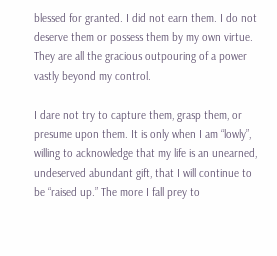blessed for granted. I did not earn them. I do not deserve them or possess them by my own virtue. They are all the gracious outpouring of a power vastly beyond my control.

I dare not try to capture them, grasp them, or presume upon them. It is only when I am “lowly”, willing to acknowledge that my life is an unearned, undeserved abundant gift, that I will continue to be “raised up.” The more I fall prey to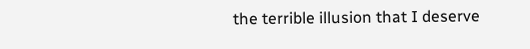the terrible illusion that I deserve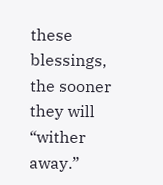these blessings, the sooner they will “wither away.”